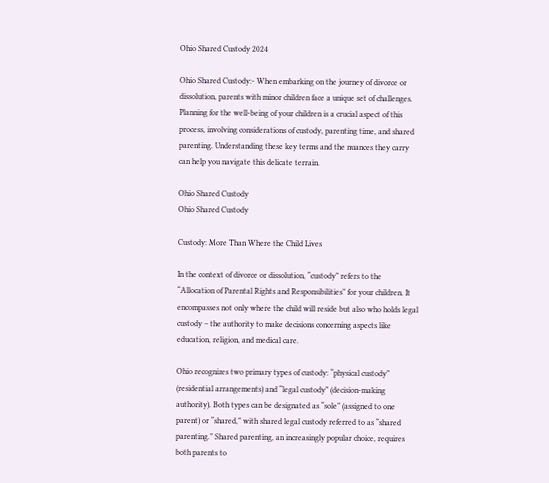Ohio Shared Custody 2024

Ohio Shared Custody:- When embarking on the journey of divorce or dissolution, parents with minor children face a unique set of challenges. Planning for the well-being of your children is a crucial aspect of this process, involving considerations of custody, parenting time, and shared parenting. Understanding these key terms and the nuances they carry can help you navigate this delicate terrain.

Ohio Shared Custody
Ohio Shared Custody

Custody: More Than Where the Child Lives

In the context of divorce or dissolution, “custody” refers to the “Allocation of Parental Rights and Responsibilities” for your children. It encompasses not only where the child will reside but also who holds legal custody – the authority to make decisions concerning aspects like education, religion, and medical care.

Ohio recognizes two primary types of custody: “physical custody” (residential arrangements) and “legal custody” (decision-making authority). Both types can be designated as “sole” (assigned to one parent) or “shared,” with shared legal custody referred to as “shared parenting.” Shared parenting, an increasingly popular choice, requires both parents to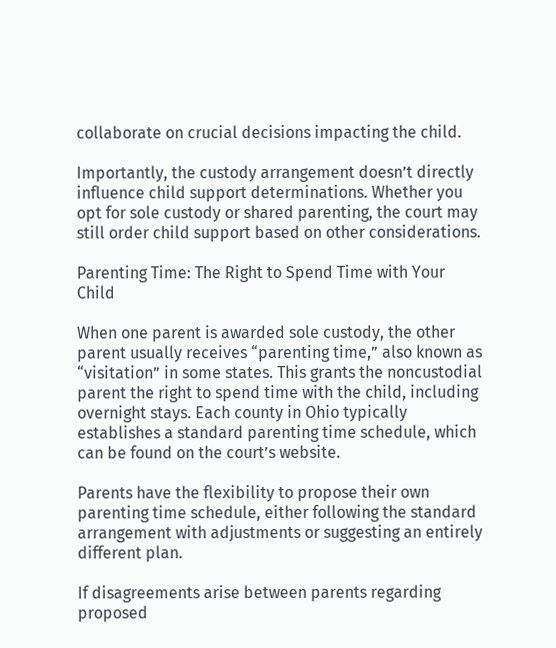collaborate on crucial decisions impacting the child.

Importantly, the custody arrangement doesn’t directly influence child support determinations. Whether you opt for sole custody or shared parenting, the court may still order child support based on other considerations.

Parenting Time: The Right to Spend Time with Your Child

When one parent is awarded sole custody, the other parent usually receives “parenting time,” also known as “visitation” in some states. This grants the noncustodial parent the right to spend time with the child, including overnight stays. Each county in Ohio typically establishes a standard parenting time schedule, which can be found on the court’s website.

Parents have the flexibility to propose their own parenting time schedule, either following the standard arrangement with adjustments or suggesting an entirely different plan.

If disagreements arise between parents regarding proposed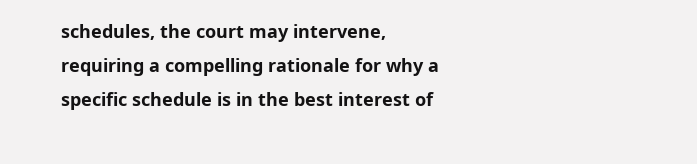schedules, the court may intervene, requiring a compelling rationale for why a specific schedule is in the best interest of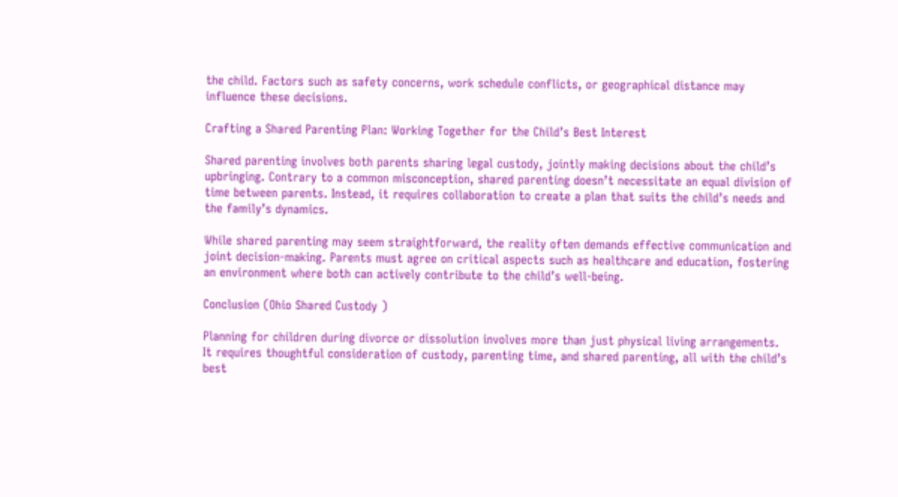the child. Factors such as safety concerns, work schedule conflicts, or geographical distance may influence these decisions.

Crafting a Shared Parenting Plan: Working Together for the Child’s Best Interest

Shared parenting involves both parents sharing legal custody, jointly making decisions about the child’s upbringing. Contrary to a common misconception, shared parenting doesn’t necessitate an equal division of time between parents. Instead, it requires collaboration to create a plan that suits the child’s needs and the family’s dynamics.

While shared parenting may seem straightforward, the reality often demands effective communication and joint decision-making. Parents must agree on critical aspects such as healthcare and education, fostering an environment where both can actively contribute to the child’s well-being.

Conclusion (Ohio Shared Custody )

Planning for children during divorce or dissolution involves more than just physical living arrangements. It requires thoughtful consideration of custody, parenting time, and shared parenting, all with the child’s best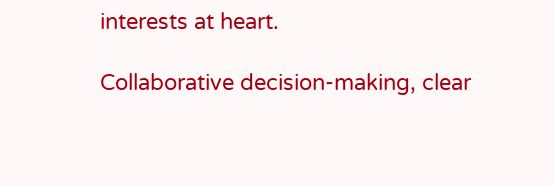interests at heart.

Collaborative decision-making, clear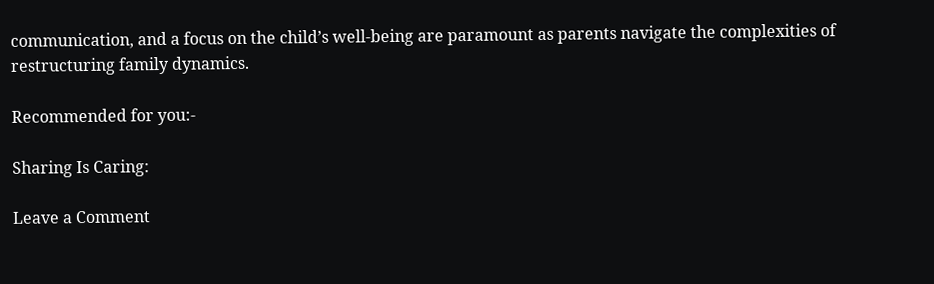communication, and a focus on the child’s well-being are paramount as parents navigate the complexities of restructuring family dynamics.

Recommended for you:-

Sharing Is Caring:

Leave a Comment